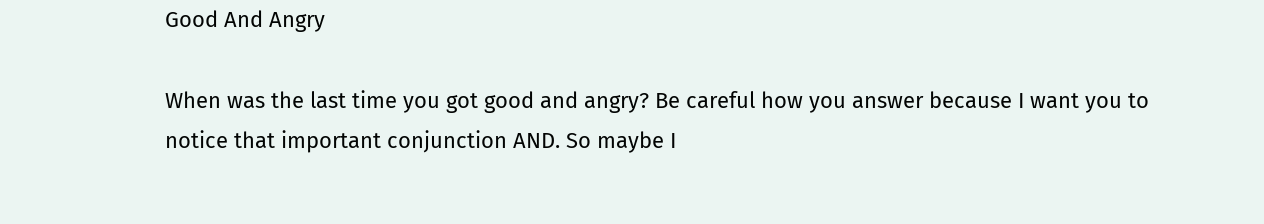Good And Angry

When was the last time you got good and angry? Be careful how you answer because I want you to notice that important conjunction AND. So maybe I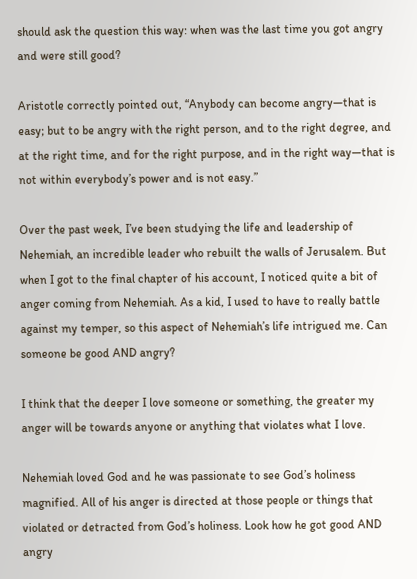should ask the question this way: when was the last time you got angry and were still good?

Aristotle correctly pointed out, “Anybody can become angry—that is easy; but to be angry with the right person, and to the right degree, and at the right time, and for the right purpose, and in the right way—that is not within everybody’s power and is not easy.”

Over the past week, I’ve been studying the life and leadership of Nehemiah, an incredible leader who rebuilt the walls of Jerusalem. But when I got to the final chapter of his account, I noticed quite a bit of anger coming from Nehemiah. As a kid, I used to have to really battle against my temper, so this aspect of Nehemiah’s life intrigued me. Can someone be good AND angry?

I think that the deeper I love someone or something, the greater my anger will be towards anyone or anything that violates what I love.

Nehemiah loved God and he was passionate to see God’s holiness magnified. All of his anger is directed at those people or things that violated or detracted from God’s holiness. Look how he got good AND angry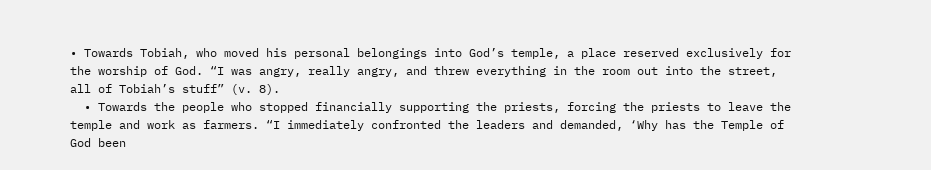• Towards Tobiah, who moved his personal belongings into God’s temple, a place reserved exclusively for the worship of God. “I was angry, really angry, and threw everything in the room out into the street, all of Tobiah’s stuff” (v. 8).
  • Towards the people who stopped financially supporting the priests, forcing the priests to leave the temple and work as farmers. “I immediately confronted the leaders and demanded, ‘Why has the Temple of God been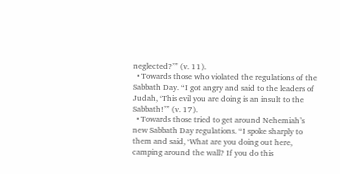neglected?’” (v. 11).
  • Towards those who violated the regulations of the Sabbath Day. “I got angry and said to the leaders of Judah, ‘This evil you are doing is an insult to the Sabbath!’” (v. 17).
  • Towards those tried to get around Nehemiah’s new Sabbath Day regulations. “I spoke sharply to them and said, ‘What are you doing out here, camping around the wall? If you do this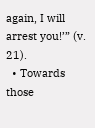again, I will arrest you!’” (v. 21).
  • Towards those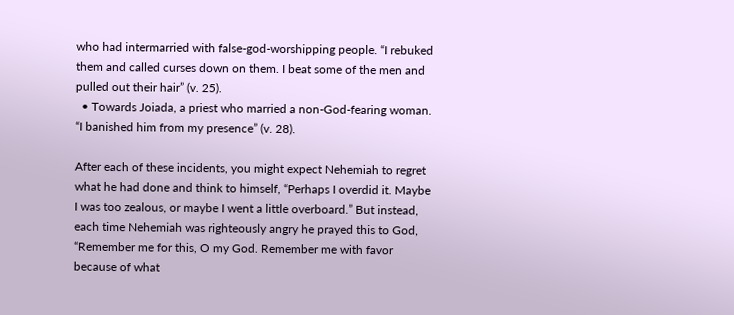who had intermarried with false-god-worshipping people. “I rebuked them and called curses down on them. I beat some of the men and pulled out their hair” (v. 25).
  • Towards Joiada, a priest who married a non-God-fearing woman. “I banished him from my presence” (v. 28).

After each of these incidents, you might expect Nehemiah to regret what he had done and think to himself, “Perhaps I overdid it. Maybe I was too zealous, or maybe I went a little overboard.” But instead, each time Nehemiah was righteously angry he prayed this to God, “Remember me for this, O my God. Remember me with favor because of what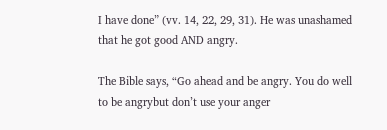I have done” (vv. 14, 22, 29, 31). He was unashamed that he got good AND angry.

The Bible says, “Go ahead and be angry. You do well to be angrybut don’t use your anger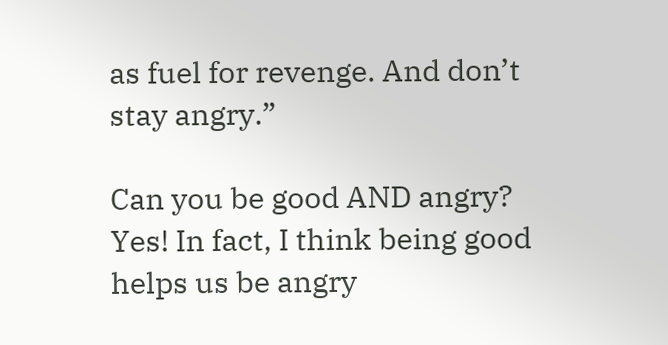as fuel for revenge. And don’t stay angry.”

Can you be good AND angry? Yes! In fact, I think being good helps us be angry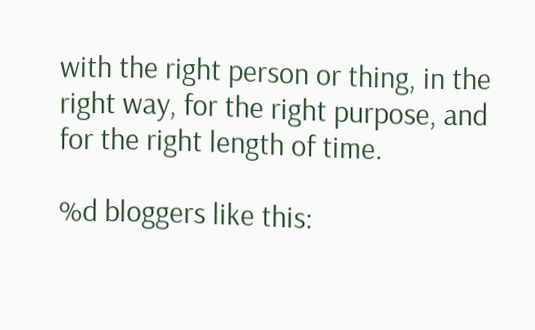with the right person or thing, in the right way, for the right purpose, and for the right length of time.

%d bloggers like this: